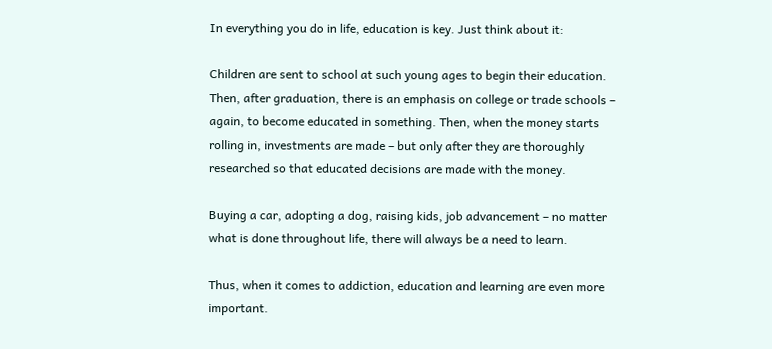In everything you do in life, education is key. Just think about it:

Children are sent to school at such young ages to begin their education. Then, after graduation, there is an emphasis on college or trade schools – again, to become educated in something. Then, when the money starts rolling in, investments are made – but only after they are thoroughly researched so that educated decisions are made with the money.

Buying a car, adopting a dog, raising kids, job advancement – no matter what is done throughout life, there will always be a need to learn.

Thus, when it comes to addiction, education and learning are even more important.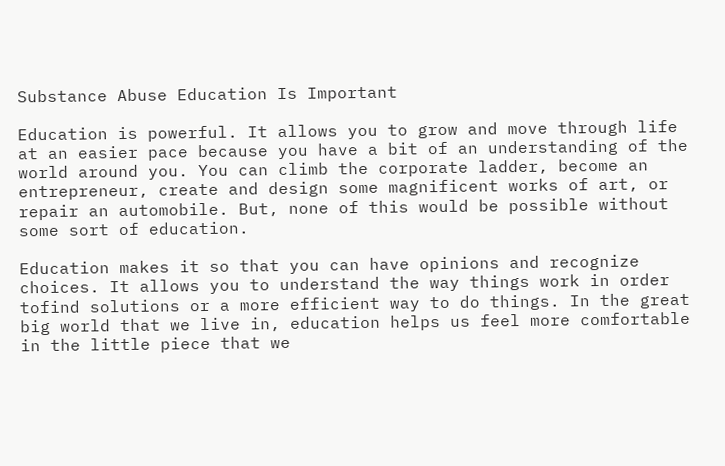Substance Abuse Education Is Important

Education is powerful. It allows you to grow and move through life at an easier pace because you have a bit of an understanding of the world around you. You can climb the corporate ladder, become an entrepreneur, create and design some magnificent works of art, or repair an automobile. But, none of this would be possible without some sort of education.

Education makes it so that you can have opinions and recognize choices. It allows you to understand the way things work in order tofind solutions or a more efficient way to do things. In the great big world that we live in, education helps us feel more comfortable in the little piece that we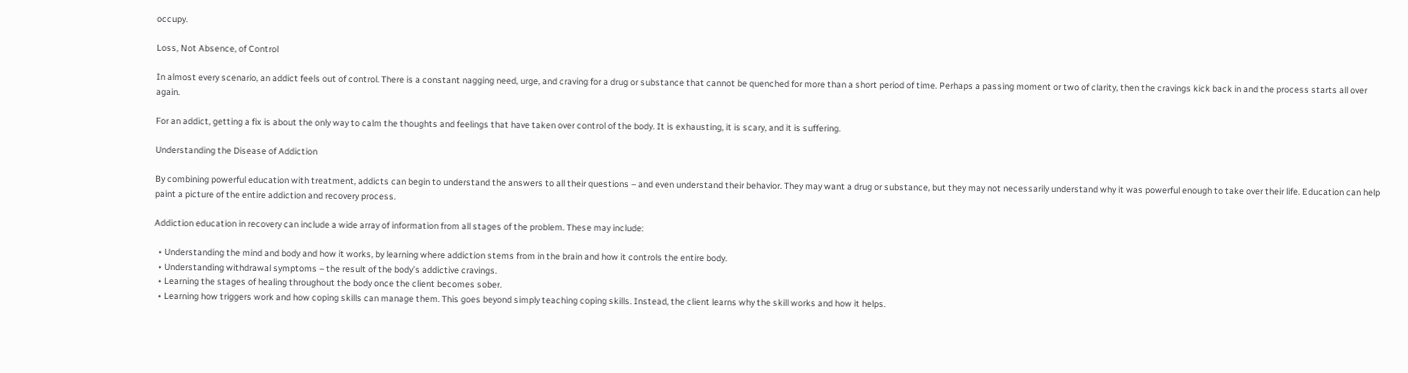occupy.

Loss, Not Absence, of Control

In almost every scenario, an addict feels out of control. There is a constant nagging need, urge, and craving for a drug or substance that cannot be quenched for more than a short period of time. Perhaps a passing moment or two of clarity, then the cravings kick back in and the process starts all over again.

For an addict, getting a fix is about the only way to calm the thoughts and feelings that have taken over control of the body. It is exhausting, it is scary, and it is suffering.

Understanding the Disease of Addiction

By combining powerful education with treatment, addicts can begin to understand the answers to all their questions – and even understand their behavior. They may want a drug or substance, but they may not necessarily understand why it was powerful enough to take over their life. Education can help paint a picture of the entire addiction and recovery process.

Addiction education in recovery can include a wide array of information from all stages of the problem. These may include:

  • Understanding the mind and body and how it works, by learning where addiction stems from in the brain and how it controls the entire body.
  • Understanding withdrawal symptoms – the result of the body’s addictive cravings.
  • Learning the stages of healing throughout the body once the client becomes sober.
  • Learning how triggers work and how coping skills can manage them. This goes beyond simply teaching coping skills. Instead, the client learns why the skill works and how it helps.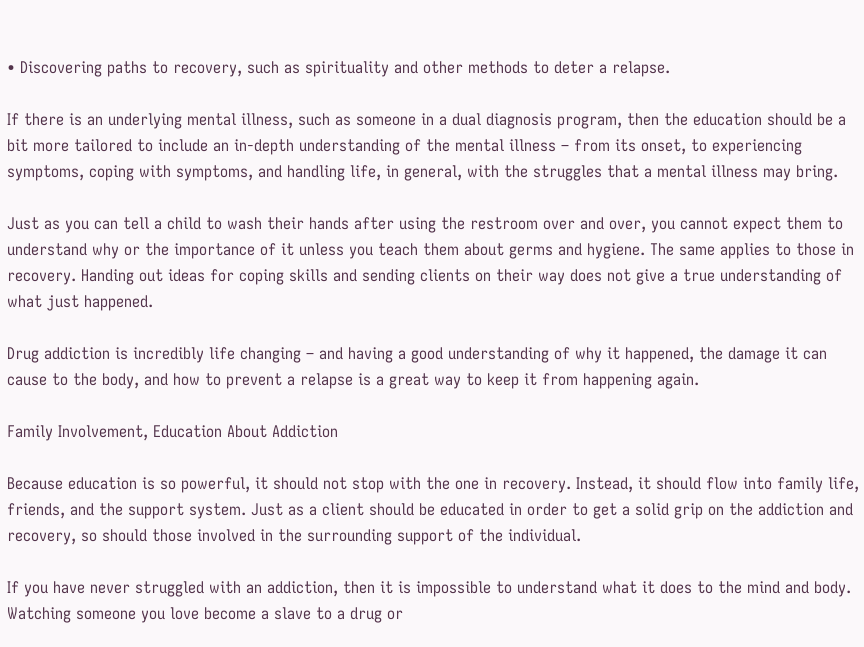• Discovering paths to recovery, such as spirituality and other methods to deter a relapse.

If there is an underlying mental illness, such as someone in a dual diagnosis program, then the education should be a bit more tailored to include an in-depth understanding of the mental illness – from its onset, to experiencing symptoms, coping with symptoms, and handling life, in general, with the struggles that a mental illness may bring.

Just as you can tell a child to wash their hands after using the restroom over and over, you cannot expect them to understand why or the importance of it unless you teach them about germs and hygiene. The same applies to those in recovery. Handing out ideas for coping skills and sending clients on their way does not give a true understanding of what just happened.

Drug addiction is incredibly life changing – and having a good understanding of why it happened, the damage it can cause to the body, and how to prevent a relapse is a great way to keep it from happening again.

Family Involvement, Education About Addiction

Because education is so powerful, it should not stop with the one in recovery. Instead, it should flow into family life, friends, and the support system. Just as a client should be educated in order to get a solid grip on the addiction and recovery, so should those involved in the surrounding support of the individual.

If you have never struggled with an addiction, then it is impossible to understand what it does to the mind and body. Watching someone you love become a slave to a drug or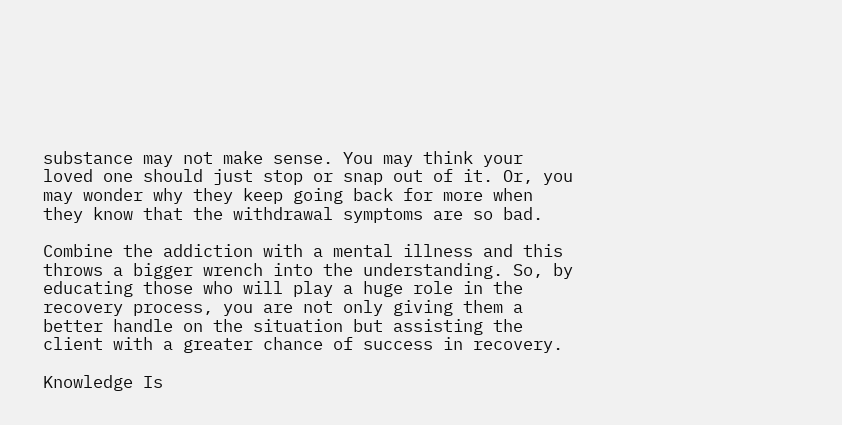substance may not make sense. You may think your loved one should just stop or snap out of it. Or, you may wonder why they keep going back for more when they know that the withdrawal symptoms are so bad.

Combine the addiction with a mental illness and this throws a bigger wrench into the understanding. So, by educating those who will play a huge role in the recovery process, you are not only giving them a better handle on the situation but assisting the client with a greater chance of success in recovery.

Knowledge Is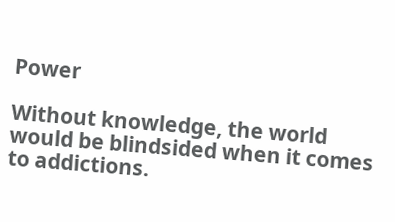Power

Without knowledge, the world would be blindsided when it comes to addictions.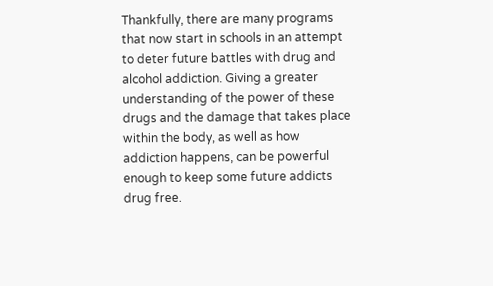Thankfully, there are many programs that now start in schools in an attempt to deter future battles with drug and alcohol addiction. Giving a greater understanding of the power of these drugs and the damage that takes place within the body, as well as how addiction happens, can be powerful enough to keep some future addicts drug free.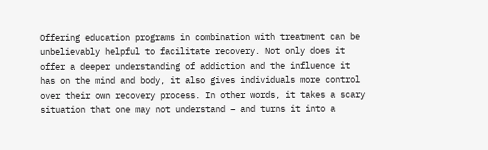Offering education programs in combination with treatment can be unbelievably helpful to facilitate recovery. Not only does it offer a deeper understanding of addiction and the influence it has on the mind and body, it also gives individuals more control over their own recovery process. In other words, it takes a scary situation that one may not understand – and turns it into a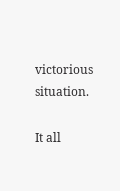victorious situation.

It all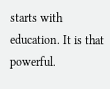starts with education. It is that powerful.